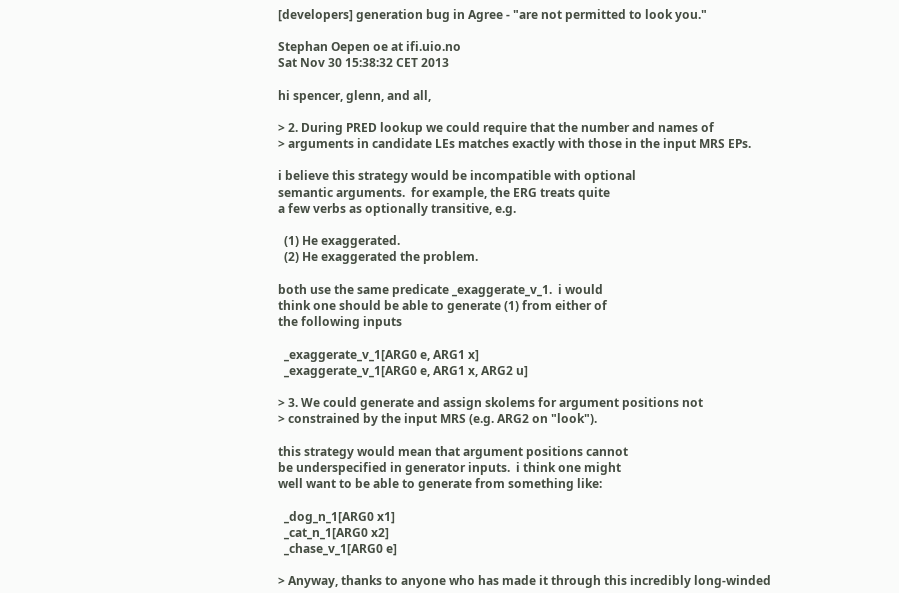[developers] generation bug in Agree - "are not permitted to look you."

Stephan Oepen oe at ifi.uio.no
Sat Nov 30 15:38:32 CET 2013

hi spencer, glenn, and all,

> 2. During PRED lookup we could require that the number and names of
> arguments in candidate LEs matches exactly with those in the input MRS EPs.

i believe this strategy would be incompatible with optional
semantic arguments.  for example, the ERG treats quite
a few verbs as optionally transitive, e.g.

  (1) He exaggerated.
  (2) He exaggerated the problem.

both use the same predicate _exaggerate_v_1.  i would
think one should be able to generate (1) from either of
the following inputs

  _exaggerate_v_1[ARG0 e, ARG1 x]
  _exaggerate_v_1[ARG0 e, ARG1 x, ARG2 u]

> 3. We could generate and assign skolems for argument positions not
> constrained by the input MRS (e.g. ARG2 on "look").

this strategy would mean that argument positions cannot
be underspecified in generator inputs.  i think one might
well want to be able to generate from something like:

  _dog_n_1[ARG0 x1]
  _cat_n_1[ARG0 x2]
  _chase_v_1[ARG0 e]

> Anyway, thanks to anyone who has made it through this incredibly long-winded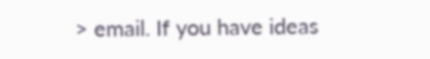> email. If you have ideas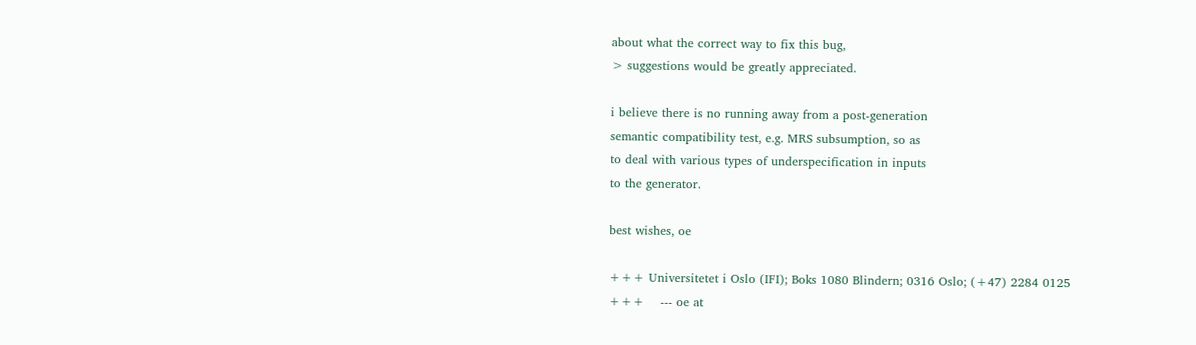about what the correct way to fix this bug,
> suggestions would be greatly appreciated.

i believe there is no running away from a post-generation
semantic compatibility test, e.g. MRS subsumption, so as
to deal with various types of underspecification in inputs
to the generator.

best wishes, oe

+++ Universitetet i Oslo (IFI); Boks 1080 Blindern; 0316 Oslo; (+47) 2284 0125
+++    --- oe at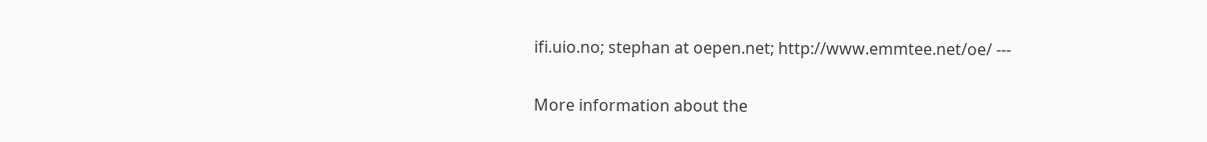ifi.uio.no; stephan at oepen.net; http://www.emmtee.net/oe/ ---

More information about the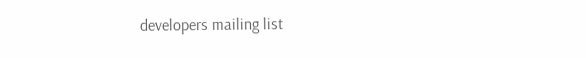developers mailing list